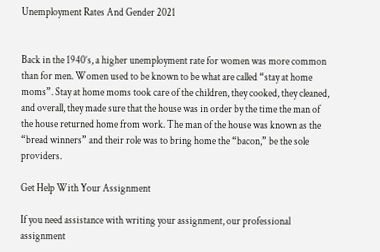Unemployment Rates And Gender 2021


Back in the 1940’s, a higher unemployment rate for women was more common than for men. Women used to be known to be what are called “stay at home moms”. Stay at home moms took care of the children, they cooked, they cleaned, and overall, they made sure that the house was in order by the time the man of the house returned home from work. The man of the house was known as the “bread winners” and their role was to bring home the “bacon,” be the sole providers.

Get Help With Your Assignment

If you need assistance with writing your assignment, our professional assignment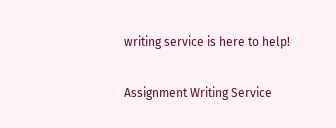writing service is here to help!

Assignment Writing Service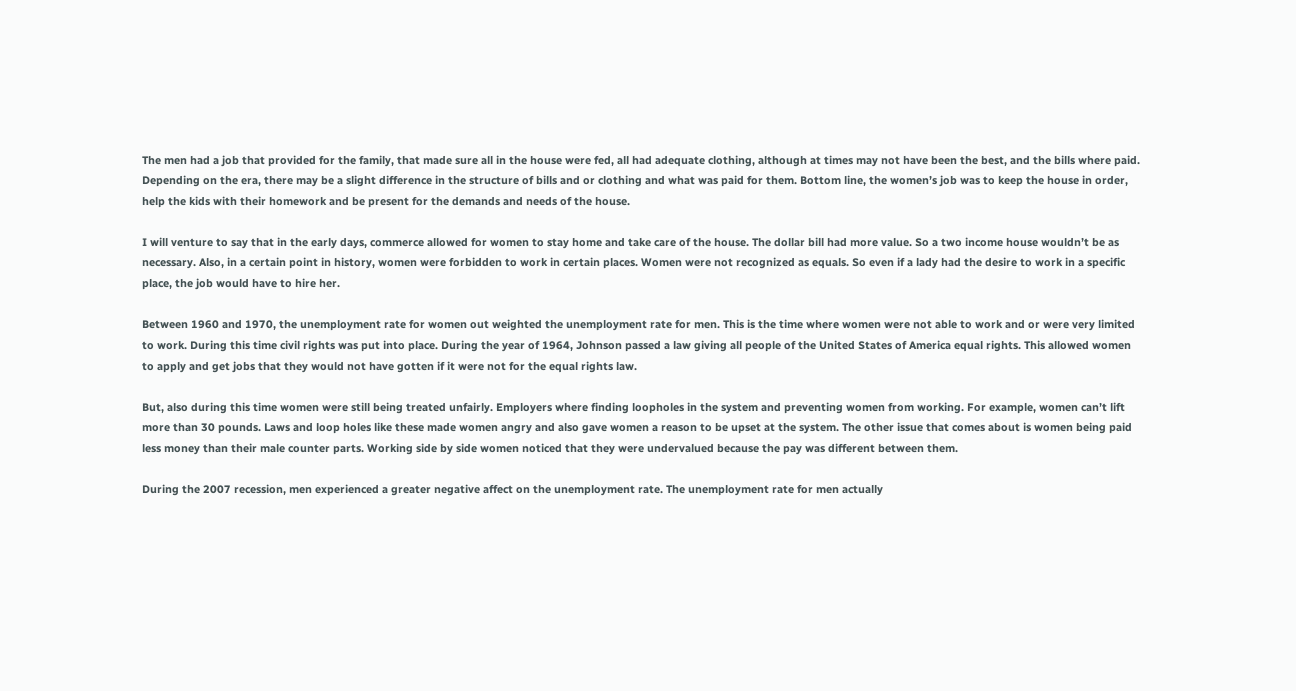The men had a job that provided for the family, that made sure all in the house were fed, all had adequate clothing, although at times may not have been the best, and the bills where paid. Depending on the era, there may be a slight difference in the structure of bills and or clothing and what was paid for them. Bottom line, the women’s job was to keep the house in order, help the kids with their homework and be present for the demands and needs of the house.

I will venture to say that in the early days, commerce allowed for women to stay home and take care of the house. The dollar bill had more value. So a two income house wouldn’t be as necessary. Also, in a certain point in history, women were forbidden to work in certain places. Women were not recognized as equals. So even if a lady had the desire to work in a specific place, the job would have to hire her.

Between 1960 and 1970, the unemployment rate for women out weighted the unemployment rate for men. This is the time where women were not able to work and or were very limited to work. During this time civil rights was put into place. During the year of 1964, Johnson passed a law giving all people of the United States of America equal rights. This allowed women to apply and get jobs that they would not have gotten if it were not for the equal rights law.

But, also during this time women were still being treated unfairly. Employers where finding loopholes in the system and preventing women from working. For example, women can’t lift more than 30 pounds. Laws and loop holes like these made women angry and also gave women a reason to be upset at the system. The other issue that comes about is women being paid less money than their male counter parts. Working side by side women noticed that they were undervalued because the pay was different between them.

During the 2007 recession, men experienced a greater negative affect on the unemployment rate. The unemployment rate for men actually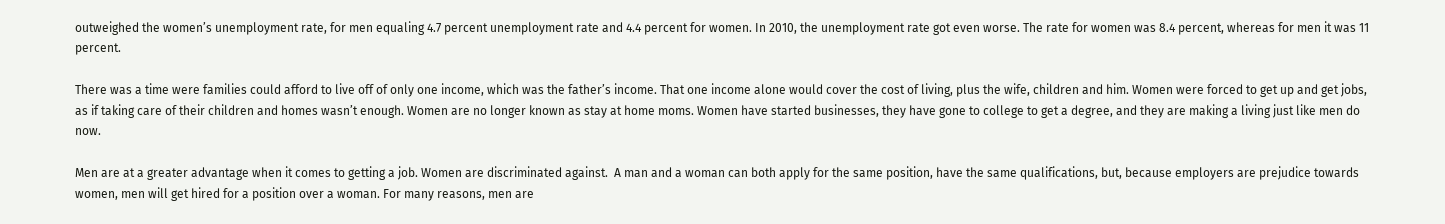outweighed the women’s unemployment rate, for men equaling 4.7 percent unemployment rate and 4.4 percent for women. In 2010, the unemployment rate got even worse. The rate for women was 8.4 percent, whereas for men it was 11 percent.

There was a time were families could afford to live off of only one income, which was the father’s income. That one income alone would cover the cost of living, plus the wife, children and him. Women were forced to get up and get jobs, as if taking care of their children and homes wasn’t enough. Women are no longer known as stay at home moms. Women have started businesses, they have gone to college to get a degree, and they are making a living just like men do now.

Men are at a greater advantage when it comes to getting a job. Women are discriminated against.  A man and a woman can both apply for the same position, have the same qualifications, but, because employers are prejudice towards women, men will get hired for a position over a woman. For many reasons, men are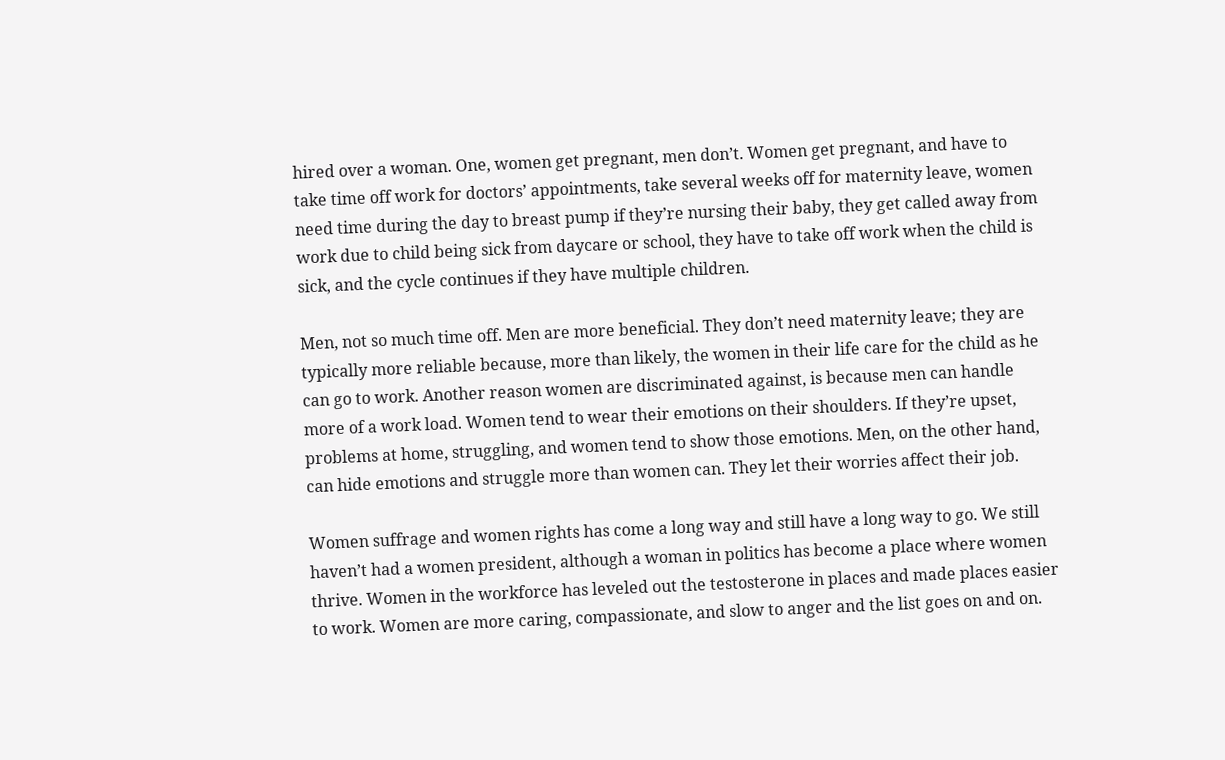hired over a woman. One, women get pregnant, men don’t. Women get pregnant, and have to take time off work for doctors’ appointments, take several weeks off for maternity leave, women need time during the day to breast pump if they’re nursing their baby, they get called away from work due to child being sick from daycare or school, they have to take off work when the child is sick, and the cycle continues if they have multiple children.

Men, not so much time off. Men are more beneficial. They don’t need maternity leave; they are typically more reliable because, more than likely, the women in their life care for the child as he can go to work. Another reason women are discriminated against, is because men can handle more of a work load. Women tend to wear their emotions on their shoulders. If they’re upset, problems at home, struggling, and women tend to show those emotions. Men, on the other hand, can hide emotions and struggle more than women can. They let their worries affect their job.

Women suffrage and women rights has come a long way and still have a long way to go. We still haven’t had a women president, although a woman in politics has become a place where women thrive. Women in the workforce has leveled out the testosterone in places and made places easier to work. Women are more caring, compassionate, and slow to anger and the list goes on and on.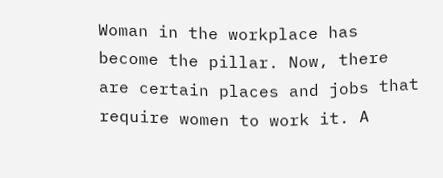Woman in the workplace has become the pillar. Now, there are certain places and jobs that require women to work it. A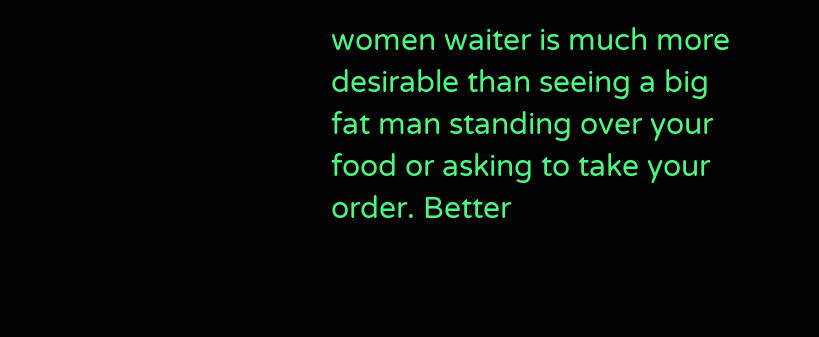women waiter is much more desirable than seeing a big fat man standing over your food or asking to take your order. Better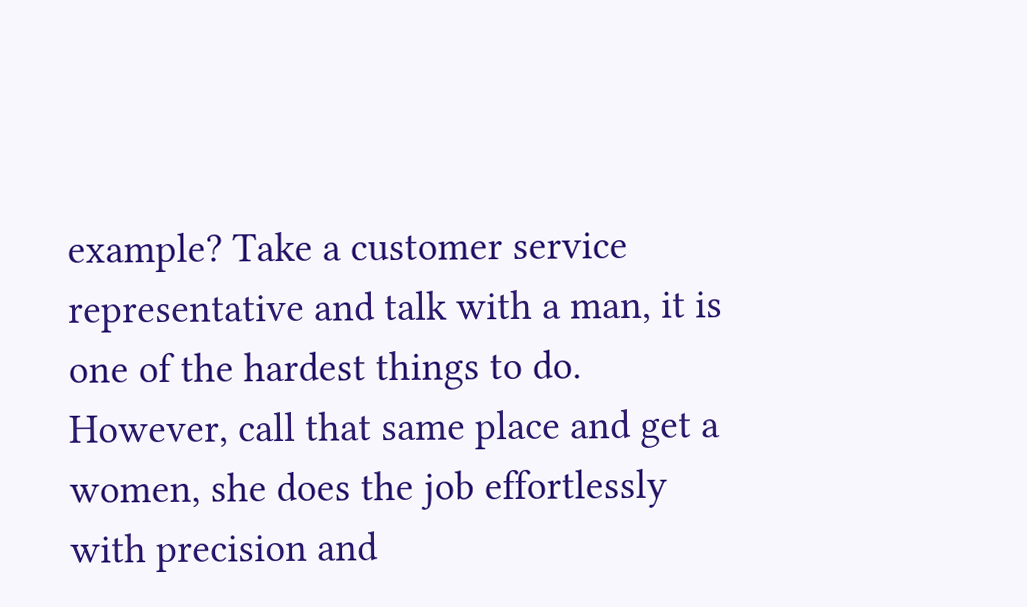example? Take a customer service representative and talk with a man, it is one of the hardest things to do. However, call that same place and get a women, she does the job effortlessly with precision and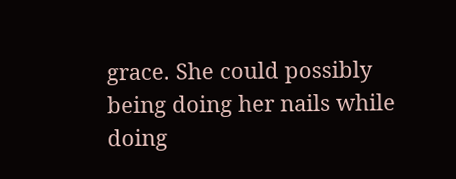grace. She could possibly being doing her nails while doing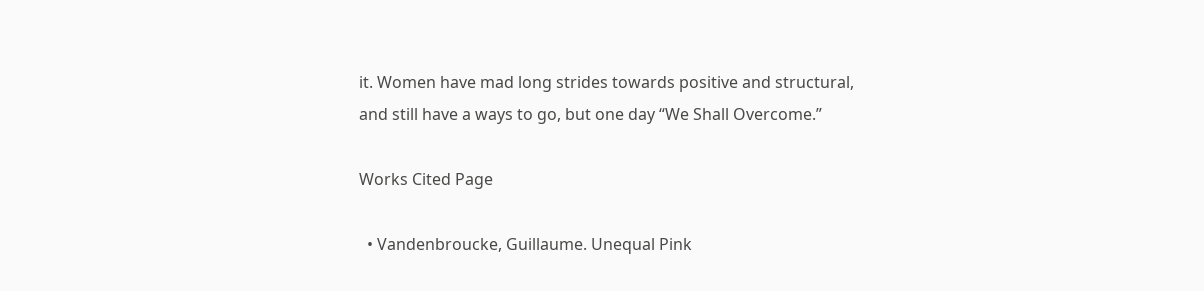it. Women have mad long strides towards positive and structural, and still have a ways to go, but one day “We Shall Overcome.”

Works Cited Page

  • Vandenbroucke, Guillaume. Unequal Pink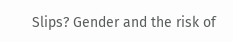Slips? Gender and the risk of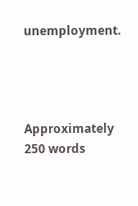unemployment.




Approximately 250 words